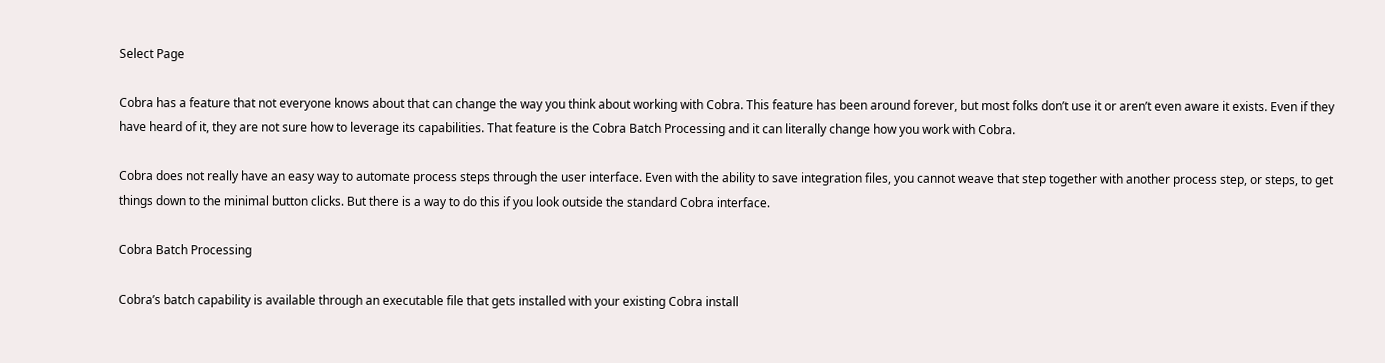Select Page

Cobra has a feature that not everyone knows about that can change the way you think about working with Cobra. This feature has been around forever, but most folks don’t use it or aren’t even aware it exists. Even if they have heard of it, they are not sure how to leverage its capabilities. That feature is the Cobra Batch Processing and it can literally change how you work with Cobra.

Cobra does not really have an easy way to automate process steps through the user interface. Even with the ability to save integration files, you cannot weave that step together with another process step, or steps, to get things down to the minimal button clicks. But there is a way to do this if you look outside the standard Cobra interface.

Cobra Batch Processing

Cobra’s batch capability is available through an executable file that gets installed with your existing Cobra install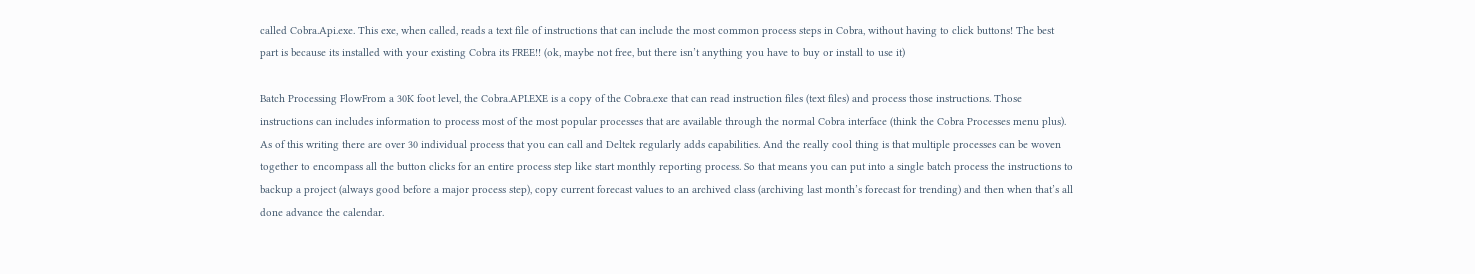called Cobra.Api.exe. This exe, when called, reads a text file of instructions that can include the most common process steps in Cobra, without having to click buttons! The best part is because its installed with your existing Cobra its FREE!! (ok, maybe not free, but there isn’t anything you have to buy or install to use it)

Batch Processing FlowFrom a 30K foot level, the Cobra.API.EXE is a copy of the Cobra.exe that can read instruction files (text files) and process those instructions. Those instructions can includes information to process most of the most popular processes that are available through the normal Cobra interface (think the Cobra Processes menu plus). As of this writing there are over 30 individual process that you can call and Deltek regularly adds capabilities. And the really cool thing is that multiple processes can be woven together to encompass all the button clicks for an entire process step like start monthly reporting process. So that means you can put into a single batch process the instructions to backup a project (always good before a major process step), copy current forecast values to an archived class (archiving last month’s forecast for trending) and then when that’s all done advance the calendar.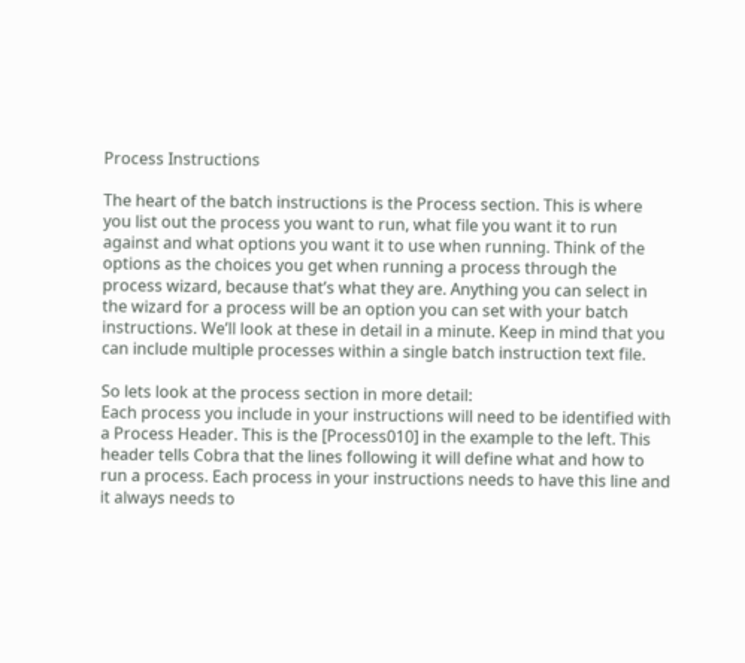Process Instructions

The heart of the batch instructions is the Process section. This is where you list out the process you want to run, what file you want it to run against and what options you want it to use when running. Think of the options as the choices you get when running a process through the process wizard, because that’s what they are. Anything you can select in the wizard for a process will be an option you can set with your batch instructions. We’ll look at these in detail in a minute. Keep in mind that you can include multiple processes within a single batch instruction text file.

So lets look at the process section in more detail:
Each process you include in your instructions will need to be identified with a Process Header. This is the [Process010] in the example to the left. This header tells Cobra that the lines following it will define what and how to run a process. Each process in your instructions needs to have this line and it always needs to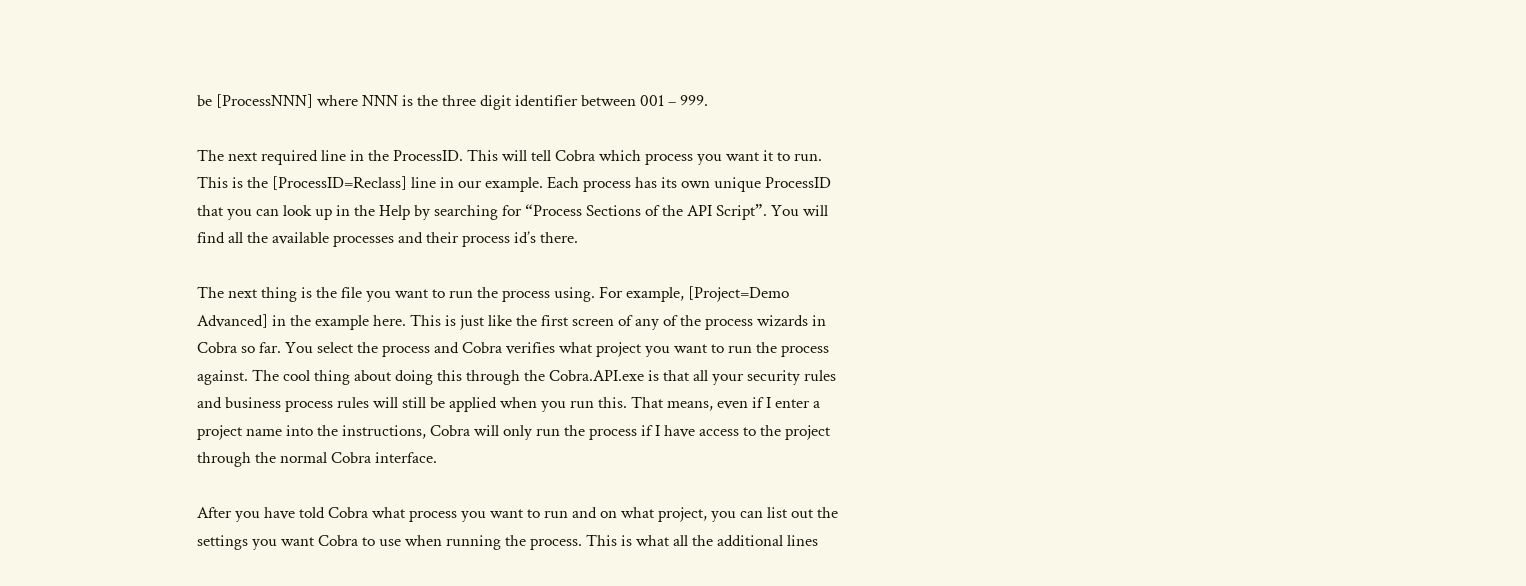be [ProcessNNN] where NNN is the three digit identifier between 001 – 999.

The next required line in the ProcessID. This will tell Cobra which process you want it to run. This is the [ProcessID=Reclass] line in our example. Each process has its own unique ProcessID that you can look up in the Help by searching for “Process Sections of the API Script”. You will find all the available processes and their process id’s there.

The next thing is the file you want to run the process using. For example, [Project=Demo Advanced] in the example here. This is just like the first screen of any of the process wizards in Cobra so far. You select the process and Cobra verifies what project you want to run the process against. The cool thing about doing this through the Cobra.API.exe is that all your security rules and business process rules will still be applied when you run this. That means, even if I enter a project name into the instructions, Cobra will only run the process if I have access to the project through the normal Cobra interface.

After you have told Cobra what process you want to run and on what project, you can list out the settings you want Cobra to use when running the process. This is what all the additional lines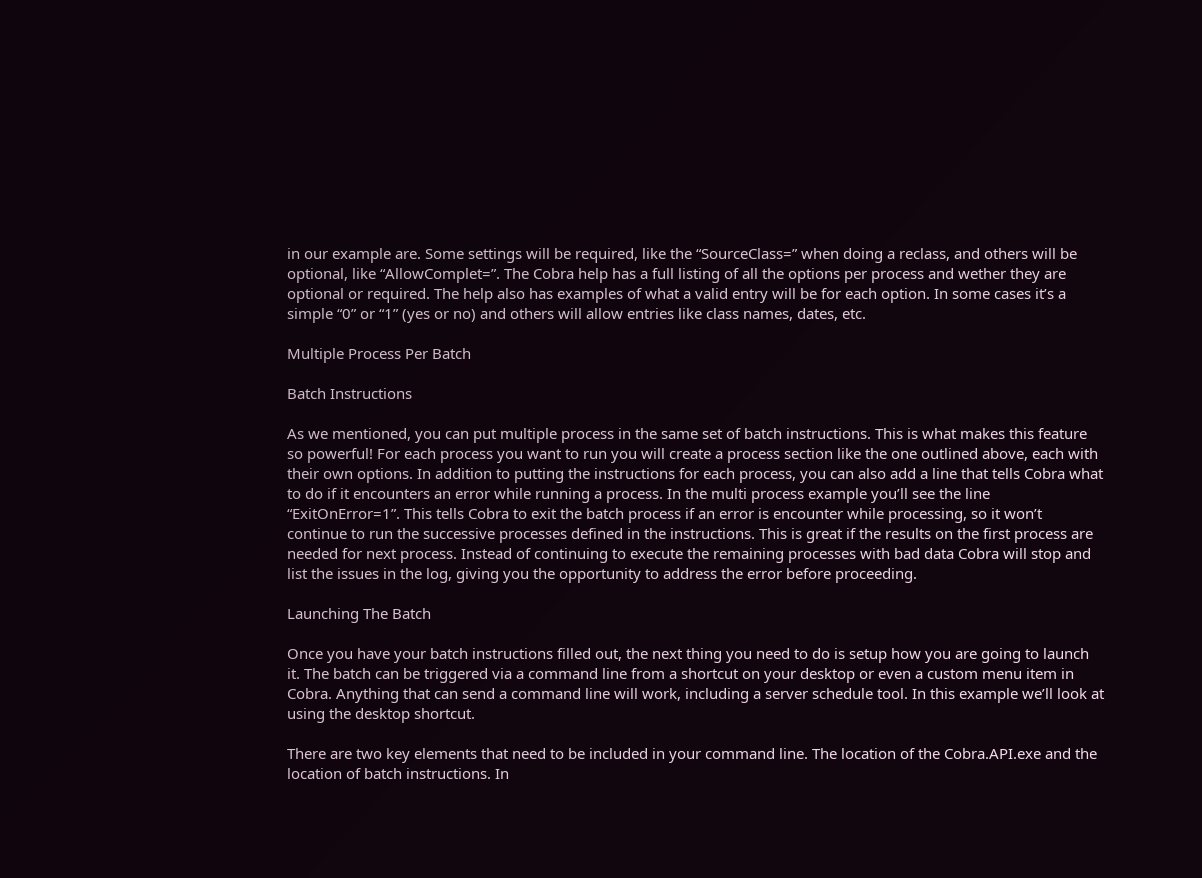in our example are. Some settings will be required, like the “SourceClass=” when doing a reclass, and others will be optional, like “AllowComplet=”. The Cobra help has a full listing of all the options per process and wether they are optional or required. The help also has examples of what a valid entry will be for each option. In some cases it’s a simple “0” or “1” (yes or no) and others will allow entries like class names, dates, etc.

Multiple Process Per Batch

Batch Instructions

As we mentioned, you can put multiple process in the same set of batch instructions. This is what makes this feature so powerful! For each process you want to run you will create a process section like the one outlined above, each with their own options. In addition to putting the instructions for each process, you can also add a line that tells Cobra what to do if it encounters an error while running a process. In the multi process example you’ll see the line “ExitOnError=1”. This tells Cobra to exit the batch process if an error is encounter while processing, so it won’t continue to run the successive processes defined in the instructions. This is great if the results on the first process are needed for next process. Instead of continuing to execute the remaining processes with bad data Cobra will stop and list the issues in the log, giving you the opportunity to address the error before proceeding.

Launching The Batch

Once you have your batch instructions filled out, the next thing you need to do is setup how you are going to launch it. The batch can be triggered via a command line from a shortcut on your desktop or even a custom menu item in Cobra. Anything that can send a command line will work, including a server schedule tool. In this example we’ll look at using the desktop shortcut.

There are two key elements that need to be included in your command line. The location of the Cobra.API.exe and the location of batch instructions. In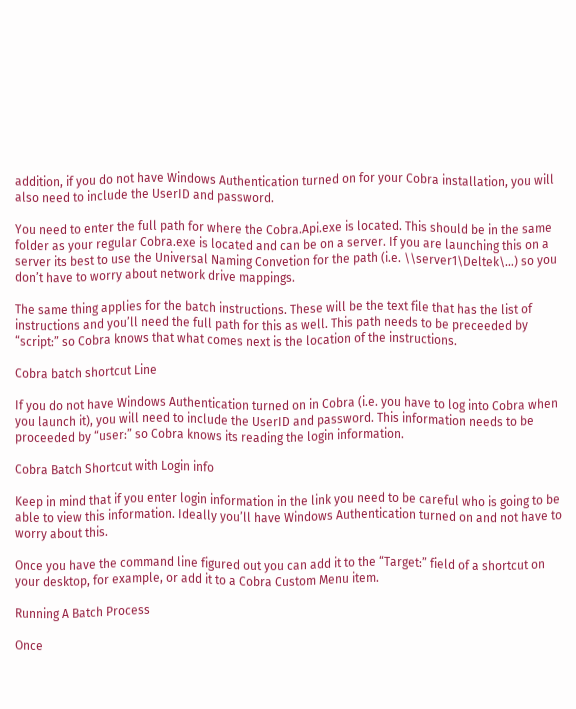addition, if you do not have Windows Authentication turned on for your Cobra installation, you will also need to include the UserID and password.

You need to enter the full path for where the Cobra.Api.exe is located. This should be in the same folder as your regular Cobra.exe is located and can be on a server. If you are launching this on a server its best to use the Universal Naming Convetion for the path (i.e. \\server1\Deltek\…) so you don’t have to worry about network drive mappings.

The same thing applies for the batch instructions. These will be the text file that has the list of instructions and you’ll need the full path for this as well. This path needs to be preceeded by “script:” so Cobra knows that what comes next is the location of the instructions.

Cobra batch shortcut Line

If you do not have Windows Authentication turned on in Cobra (i.e. you have to log into Cobra when you launch it), you will need to include the UserID and password. This information needs to be proceeded by “user:” so Cobra knows its reading the login information.

Cobra Batch Shortcut with Login info

Keep in mind that if you enter login information in the link you need to be careful who is going to be able to view this information. Ideally you’ll have Windows Authentication turned on and not have to worry about this.

Once you have the command line figured out you can add it to the “Target:” field of a shortcut on your desktop, for example, or add it to a Cobra Custom Menu item.

Running A Batch Process

Once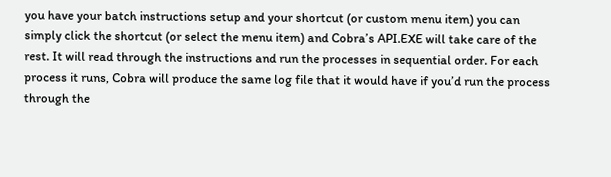you have your batch instructions setup and your shortcut (or custom menu item) you can simply click the shortcut (or select the menu item) and Cobra’s API.EXE will take care of the rest. It will read through the instructions and run the processes in sequential order. For each process it runs, Cobra will produce the same log file that it would have if you’d run the process through the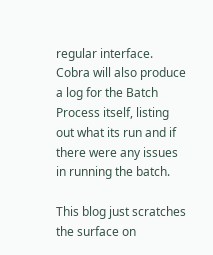regular interface. Cobra will also produce a log for the Batch Process itself, listing out what its run and if there were any issues in running the batch.

This blog just scratches the surface on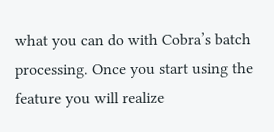what you can do with Cobra’s batch processing. Once you start using the feature you will realize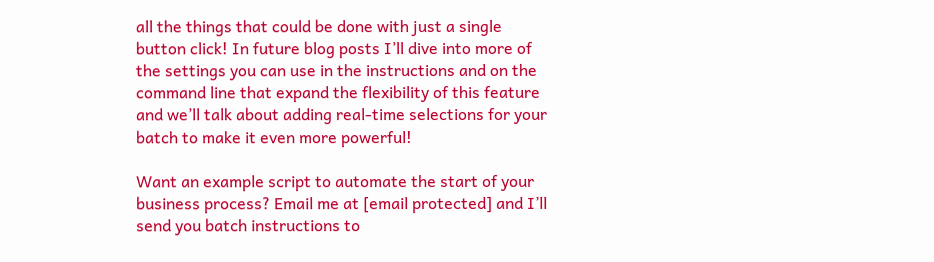all the things that could be done with just a single button click! In future blog posts I’ll dive into more of the settings you can use in the instructions and on the command line that expand the flexibility of this feature and we’ll talk about adding real-time selections for your batch to make it even more powerful!

Want an example script to automate the start of your business process? Email me at [email protected] and I’ll send you batch instructions to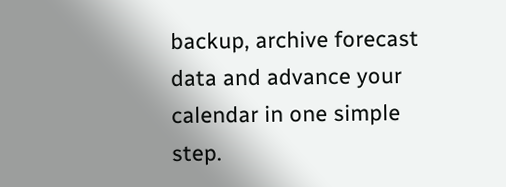backup, archive forecast data and advance your calendar in one simple step.